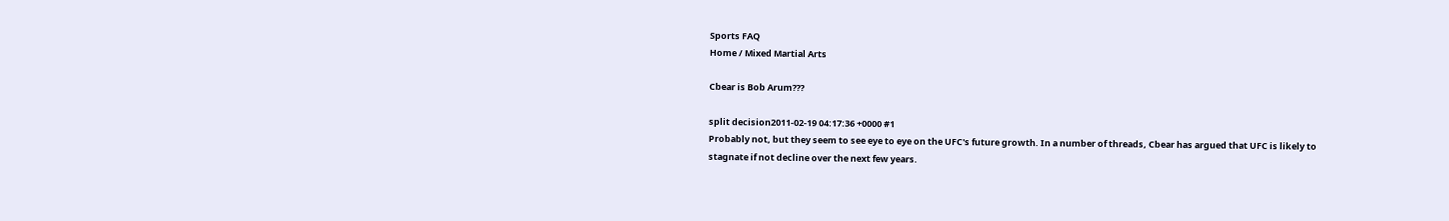Sports FAQ
Home / Mixed Martial Arts

Cbear is Bob Arum???

split decision2011-02-19 04:17:36 +0000 #1
Probably not, but they seem to see eye to eye on the UFC's future growth. In a number of threads, Cbear has argued that UFC is likely to stagnate if not decline over the next few years.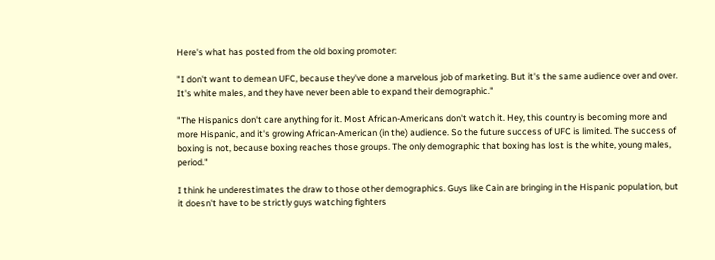Here's what has posted from the old boxing promoter:

"I don't want to demean UFC, because they've done a marvelous job of marketing. But it's the same audience over and over. It's white males, and they have never been able to expand their demographic."

"The Hispanics don't care anything for it. Most African-Americans don't watch it. Hey, this country is becoming more and more Hispanic, and it's growing African-American (in the) audience. So the future success of UFC is limited. The success of boxing is not, because boxing reaches those groups. The only demographic that boxing has lost is the white, young males, period."

I think he underestimates the draw to those other demographics. Guys like Cain are bringing in the Hispanic population, but it doesn't have to be strictly guys watching fighters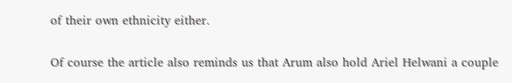of their own ethnicity either.

Of course the article also reminds us that Arum also hold Ariel Helwani a couple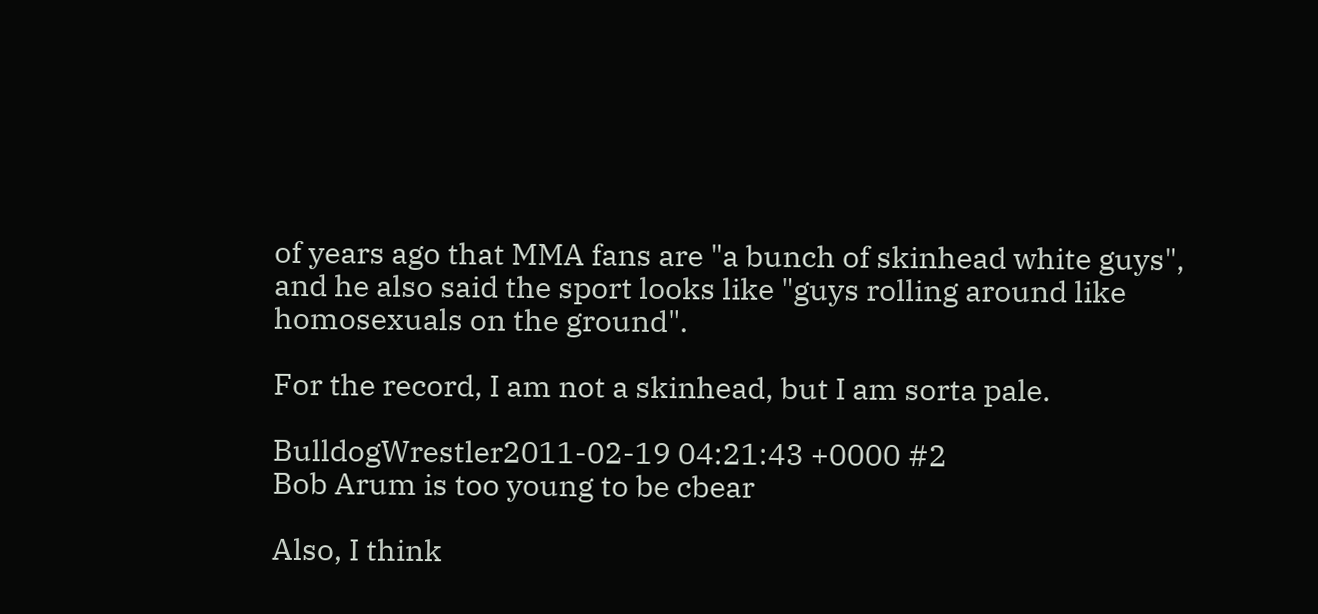of years ago that MMA fans are "a bunch of skinhead white guys", and he also said the sport looks like "guys rolling around like homosexuals on the ground".

For the record, I am not a skinhead, but I am sorta pale.

BulldogWrestler2011-02-19 04:21:43 +0000 #2
Bob Arum is too young to be cbear

Also, I think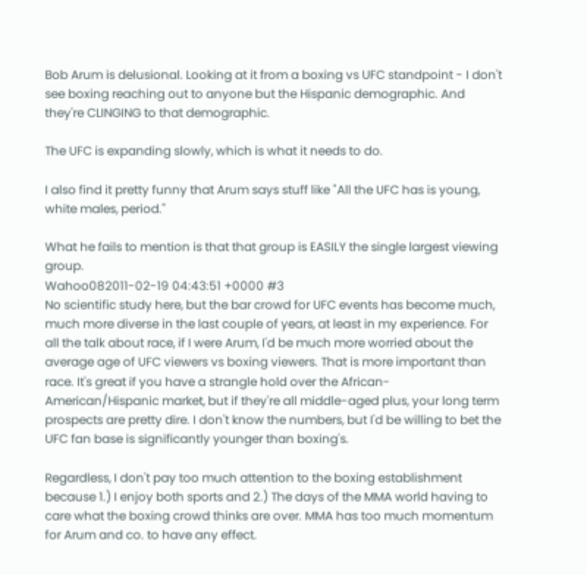Bob Arum is delusional. Looking at it from a boxing vs UFC standpoint - I don't see boxing reaching out to anyone but the Hispanic demographic. And they're CLINGING to that demographic.

The UFC is expanding slowly, which is what it needs to do.

I also find it pretty funny that Arum says stuff like "All the UFC has is young, white males, period."

What he fails to mention is that that group is EASILY the single largest viewing group.
Wahoo082011-02-19 04:43:51 +0000 #3
No scientific study here, but the bar crowd for UFC events has become much, much more diverse in the last couple of years, at least in my experience. For all the talk about race, if I were Arum, I'd be much more worried about the average age of UFC viewers vs boxing viewers. That is more important than race. It's great if you have a strangle hold over the African-American/Hispanic market, but if they're all middle-aged plus, your long term prospects are pretty dire. I don't know the numbers, but I'd be willing to bet the UFC fan base is significantly younger than boxing's.

Regardless, I don't pay too much attention to the boxing establishment because 1.) I enjoy both sports and 2.) The days of the MMA world having to care what the boxing crowd thinks are over. MMA has too much momentum for Arum and co. to have any effect.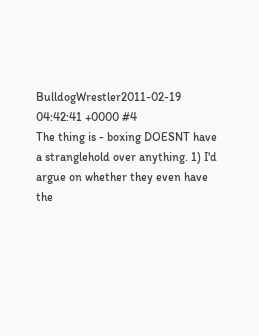BulldogWrestler2011-02-19 04:42:41 +0000 #4
The thing is - boxing DOESNT have a stranglehold over anything. 1) I'd argue on whether they even have the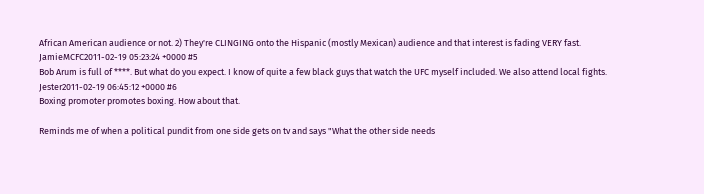African American audience or not. 2) They're CLINGING onto the Hispanic (mostly Mexican) audience and that interest is fading VERY fast.
JamieMCFC2011-02-19 05:23:24 +0000 #5
Bob Arum is full of ****. But what do you expect. I know of quite a few black guys that watch the UFC myself included. We also attend local fights.
Jester2011-02-19 06:45:12 +0000 #6
Boxing promoter promotes boxing. How about that.

Reminds me of when a political pundit from one side gets on tv and says "What the other side needs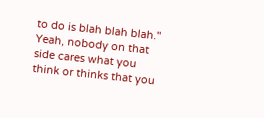to do is blah blah blah." Yeah, nobody on that side cares what you think or thinks that you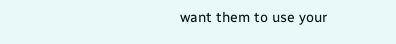want them to use your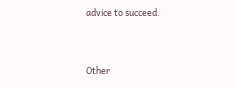advice to succeed.



Other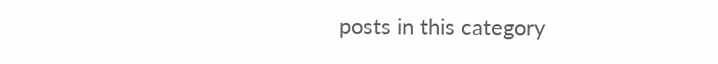posts in this category